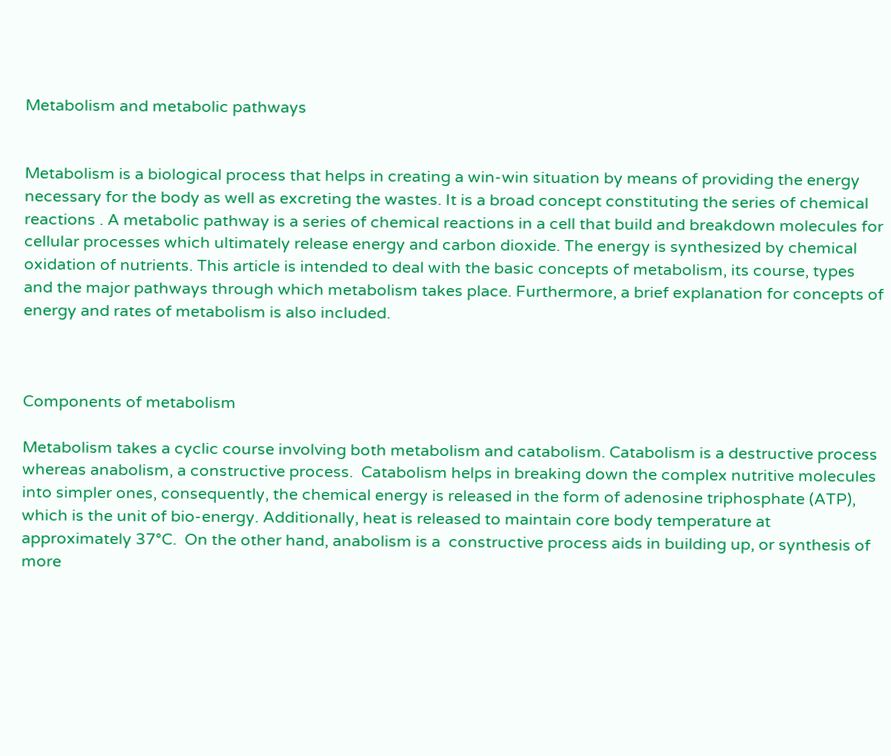Metabolism and metabolic pathways


Metabolism is a biological process that helps in creating a win-win situation by means of providing the energy necessary for the body as well as excreting the wastes. It is a broad concept constituting the series of chemical reactions . A metabolic pathway is a series of chemical reactions in a cell that build and breakdown molecules for cellular processes which ultimately release energy and carbon dioxide. The energy is synthesized by chemical oxidation of nutrients. This article is intended to deal with the basic concepts of metabolism, its course, types and the major pathways through which metabolism takes place. Furthermore, a brief explanation for concepts of energy and rates of metabolism is also included.



Components of metabolism

Metabolism takes a cyclic course involving both metabolism and catabolism. Catabolism is a destructive process whereas anabolism, a constructive process.  Catabolism helps in breaking down the complex nutritive molecules into simpler ones, consequently, the chemical energy is released in the form of adenosine triphosphate (ATP), which is the unit of bio-energy. Additionally, heat is released to maintain core body temperature at approximately 37°C.  On the other hand, anabolism is a  constructive process aids in building up, or synthesis of more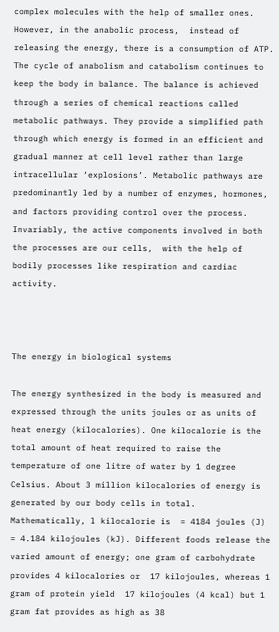complex molecules with the help of smaller ones. However, in the anabolic process,  instead of releasing the energy, there is a consumption of ATP.  The cycle of anabolism and catabolism continues to keep the body in balance. The balance is achieved through a series of chemical reactions called metabolic pathways. They provide a simplified path through which energy is formed in an efficient and gradual manner at cell level rather than large intracellular ‘explosions’. Metabolic pathways are predominantly led by a number of enzymes, hormones, and factors providing control over the process. Invariably, the active components involved in both the processes are our cells,  with the help of bodily processes like respiration and cardiac activity.



The energy in biological systems

The energy synthesized in the body is measured and expressed through the units joules or as units of heat energy (kilocalories). One kilocalorie is the total amount of heat required to raise the temperature of one litre of water by 1 degree Celsius. About 3 million kilocalories of energy is generated by our body cells in total. Mathematically, l kilocalorie is  = 4184 joules (J) = 4.184 kilojoules (kJ). Different foods release the varied amount of energy; one gram of carbohydrate provides 4 kilocalories or  17 kilojoules, whereas 1 gram of protein yield  17 kilojoules (4 kcal) but 1 gram fat provides as high as 38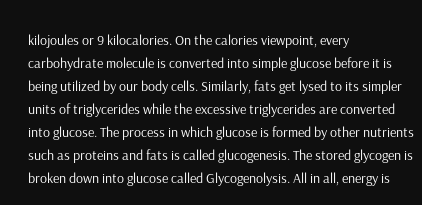kilojoules or 9 kilocalories. On the calories viewpoint, every carbohydrate molecule is converted into simple glucose before it is being utilized by our body cells. Similarly, fats get lysed to its simpler units of triglycerides while the excessive triglycerides are converted into glucose. The process in which glucose is formed by other nutrients such as proteins and fats is called glucogenesis. The stored glycogen is broken down into glucose called Glycogenolysis. All in all, energy is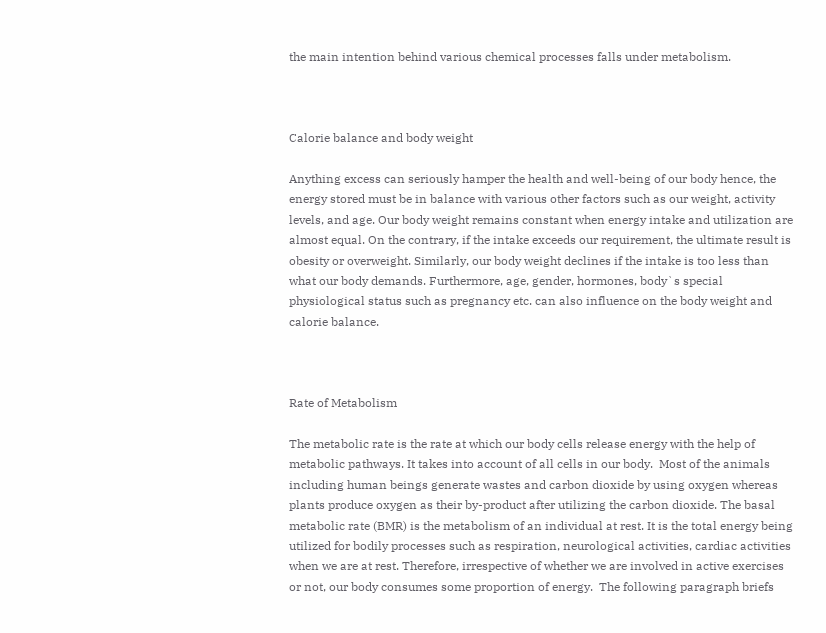the main intention behind various chemical processes falls under metabolism.



Calorie balance and body weight

Anything excess can seriously hamper the health and well-being of our body hence, the energy stored must be in balance with various other factors such as our weight, activity levels, and age. Our body weight remains constant when energy intake and utilization are almost equal. On the contrary, if the intake exceeds our requirement, the ultimate result is obesity or overweight. Similarly, our body weight declines if the intake is too less than what our body demands. Furthermore, age, gender, hormones, body`s special physiological status such as pregnancy etc. can also influence on the body weight and calorie balance.



Rate of Metabolism

The metabolic rate is the rate at which our body cells release energy with the help of metabolic pathways. It takes into account of all cells in our body.  Most of the animals including human beings generate wastes and carbon dioxide by using oxygen whereas plants produce oxygen as their by-product after utilizing the carbon dioxide. The basal metabolic rate (BMR) is the metabolism of an individual at rest. It is the total energy being utilized for bodily processes such as respiration, neurological activities, cardiac activities when we are at rest. Therefore, irrespective of whether we are involved in active exercises or not, our body consumes some proportion of energy.  The following paragraph briefs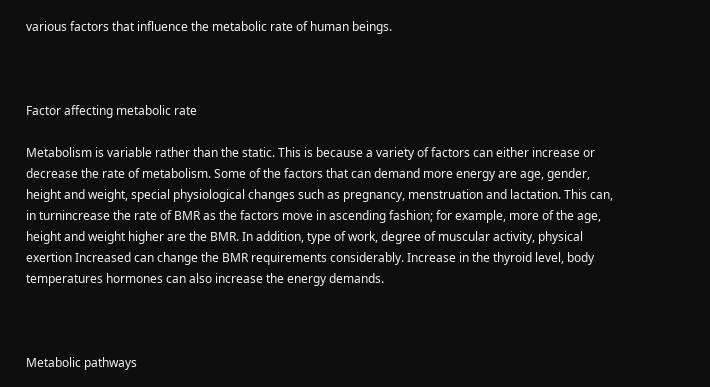various factors that influence the metabolic rate of human beings.



Factor affecting metabolic rate

Metabolism is variable rather than the static. This is because a variety of factors can either increase or decrease the rate of metabolism. Some of the factors that can demand more energy are age, gender, height and weight, special physiological changes such as pregnancy, menstruation and lactation. This can, in turnincrease the rate of BMR as the factors move in ascending fashion; for example, more of the age, height and weight higher are the BMR. In addition, type of work, degree of muscular activity, physical exertion Increased can change the BMR requirements considerably. Increase in the thyroid level, body temperatures hormones can also increase the energy demands.



Metabolic pathways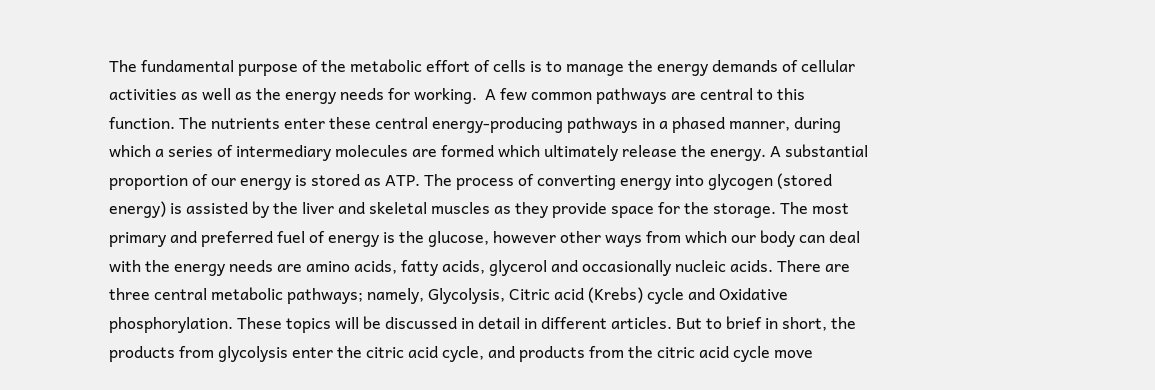The fundamental purpose of the metabolic effort of cells is to manage the energy demands of cellular activities as well as the energy needs for working.  A few common pathways are central to this function. The nutrients enter these central energy-producing pathways in a phased manner, during which a series of intermediary molecules are formed which ultimately release the energy. A substantial proportion of our energy is stored as ATP. The process of converting energy into glycogen (stored energy) is assisted by the liver and skeletal muscles as they provide space for the storage. The most primary and preferred fuel of energy is the glucose, however other ways from which our body can deal with the energy needs are amino acids, fatty acids, glycerol and occasionally nucleic acids. There are three central metabolic pathways; namely, Glycolysis, Citric acid (Krebs) cycle and Oxidative phosphorylation. These topics will be discussed in detail in different articles. But to brief in short, the products from glycolysis enter the citric acid cycle, and products from the citric acid cycle move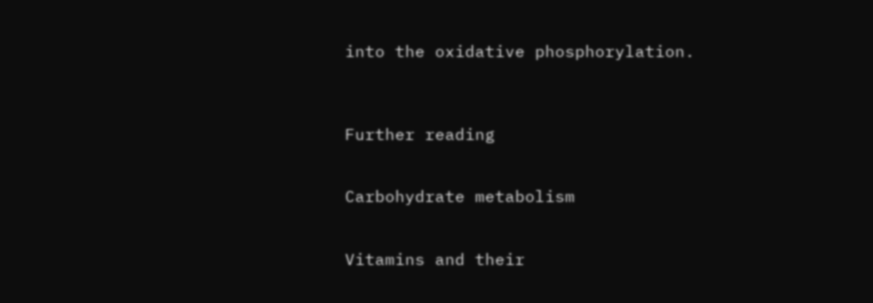into the oxidative phosphorylation.



Further reading


Carbohydrate metabolism


Vitamins and their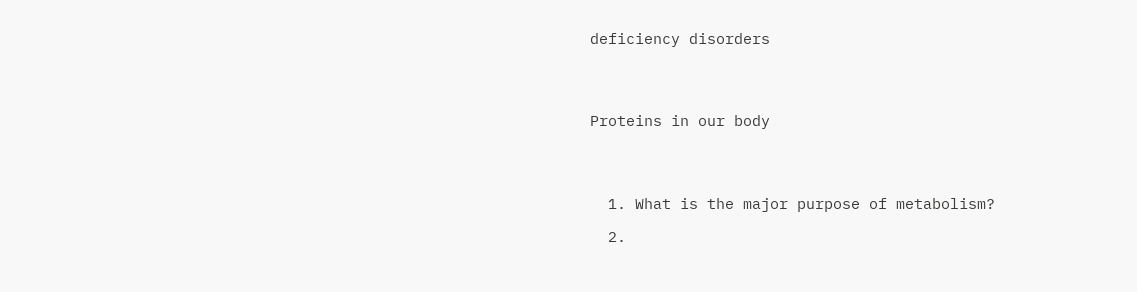deficiency disorders




Proteins in our body




  1. What is the major purpose of metabolism?

  2.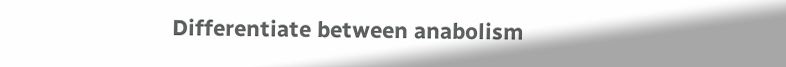Differentiate between anabolism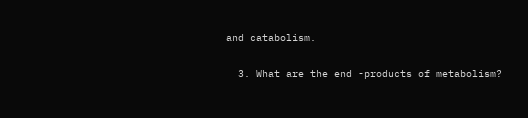and catabolism.

  3. What are the end -products of metabolism?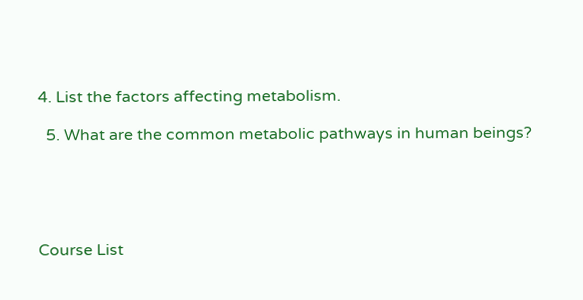4. List the factors affecting metabolism.

  5. What are the common metabolic pathways in human beings?





Course List